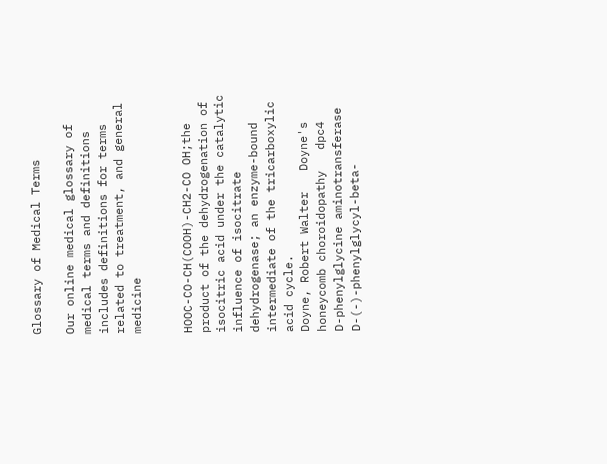Glossary of Medical Terms

Our online medical glossary of medical terms and definitions includes definitions for terms related to treatment, and general medicine


HOOC-CO-CH(COOH)-CH2-CO OH;the product of the dehydrogenation of isocitric acid under the catalytic influence of isocitrate dehydrogenase; an enzyme-bound intermediate of the tricarboxylic acid cycle.
Doyne, Robert Walter   Doyne's honeycomb choroidopathy   dpc4   D-phenylglycine aminotransferase   D-(-)-phenylglycyl-beta-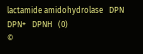lactamide amidohydrolase   DPN   DPN+   DPNH   (0)
©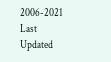2006-2021 Last Updated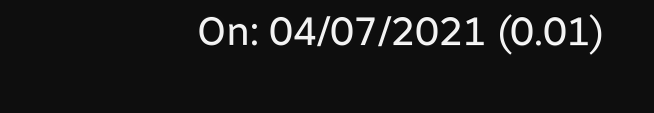On: 04/07/2021 (0.01)